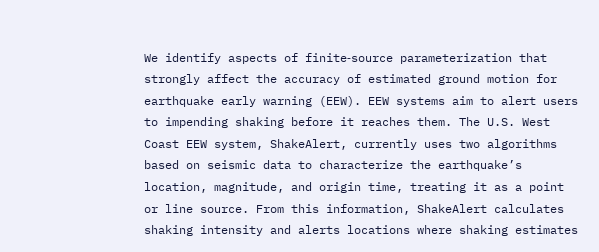We identify aspects of finite‐source parameterization that strongly affect the accuracy of estimated ground motion for earthquake early warning (EEW). EEW systems aim to alert users to impending shaking before it reaches them. The U.S. West Coast EEW system, ShakeAlert, currently uses two algorithms based on seismic data to characterize the earthquake’s location, magnitude, and origin time, treating it as a point or line source. From this information, ShakeAlert calculates shaking intensity and alerts locations where shaking estimates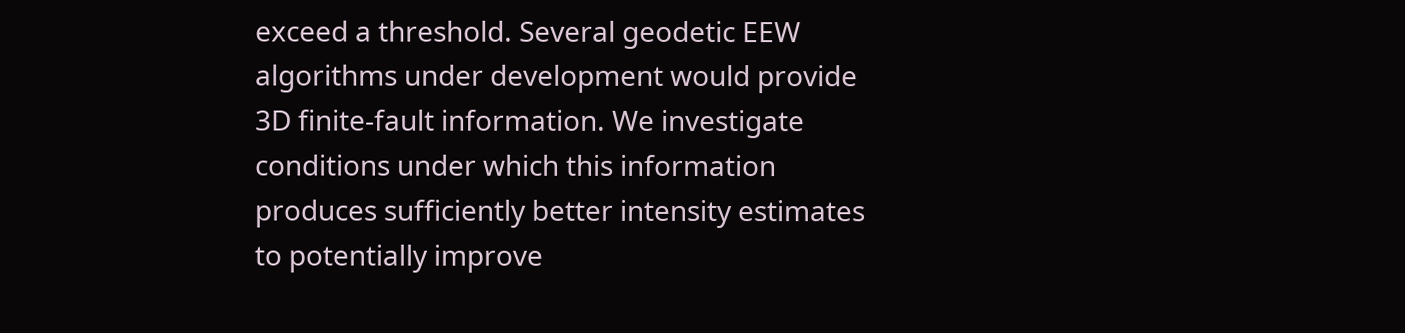exceed a threshold. Several geodetic EEW algorithms under development would provide 3D finite‐fault information. We investigate conditions under which this information produces sufficiently better intensity estimates to potentially improve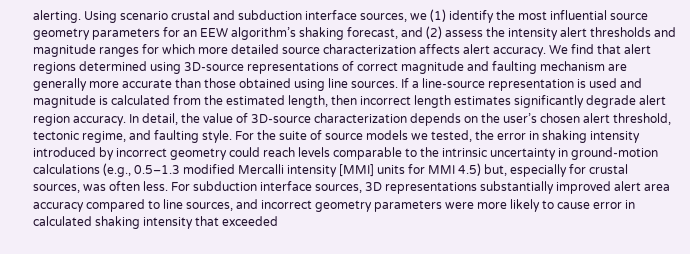alerting. Using scenario crustal and subduction interface sources, we (1) identify the most influential source geometry parameters for an EEW algorithm’s shaking forecast, and (2) assess the intensity alert thresholds and magnitude ranges for which more detailed source characterization affects alert accuracy. We find that alert regions determined using 3D‐source representations of correct magnitude and faulting mechanism are generally more accurate than those obtained using line sources. If a line‐source representation is used and magnitude is calculated from the estimated length, then incorrect length estimates significantly degrade alert region accuracy. In detail, the value of 3D‐source characterization depends on the user’s chosen alert threshold, tectonic regime, and faulting style. For the suite of source models we tested, the error in shaking intensity introduced by incorrect geometry could reach levels comparable to the intrinsic uncertainty in ground‐motion calculations (e.g., 0.5–1.3 modified Mercalli intensity [MMI] units for MMI 4.5) but, especially for crustal sources, was often less. For subduction interface sources, 3D representations substantially improved alert area accuracy compared to line sources, and incorrect geometry parameters were more likely to cause error in calculated shaking intensity that exceeded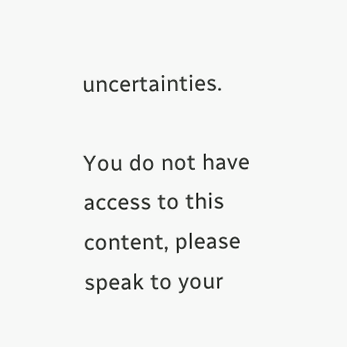uncertainties.

You do not have access to this content, please speak to your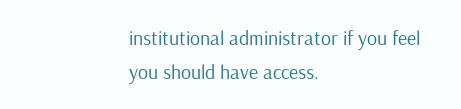institutional administrator if you feel you should have access.